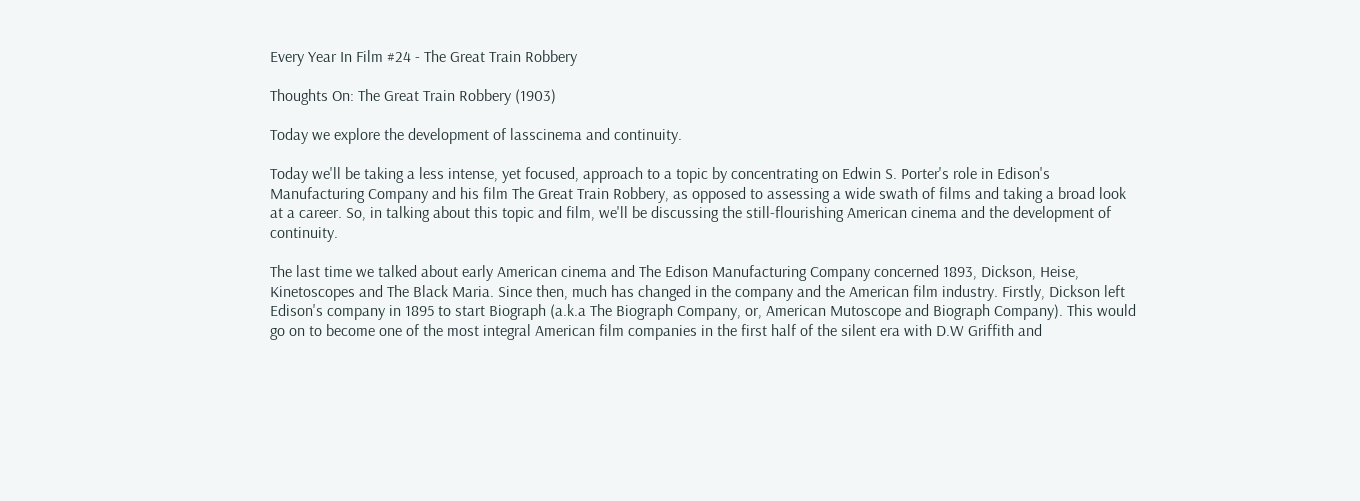Every Year In Film #24 - The Great Train Robbery

Thoughts On: The Great Train Robbery (1903)

Today we explore the development of lasscinema and continuity.

Today we'll be taking a less intense, yet focused, approach to a topic by concentrating on Edwin S. Porter's role in Edison's Manufacturing Company and his film The Great Train Robbery, as opposed to assessing a wide swath of films and taking a broad look at a career. So, in talking about this topic and film, we'll be discussing the still-flourishing American cinema and the development of continuity.

The last time we talked about early American cinema and The Edison Manufacturing Company concerned 1893, Dickson, Heise, Kinetoscopes and The Black Maria. Since then, much has changed in the company and the American film industry. Firstly, Dickson left Edison's company in 1895 to start Biograph (a.k.a The Biograph Company, or, American Mutoscope and Biograph Company). This would go on to become one of the most integral American film companies in the first half of the silent era with D.W Griffith and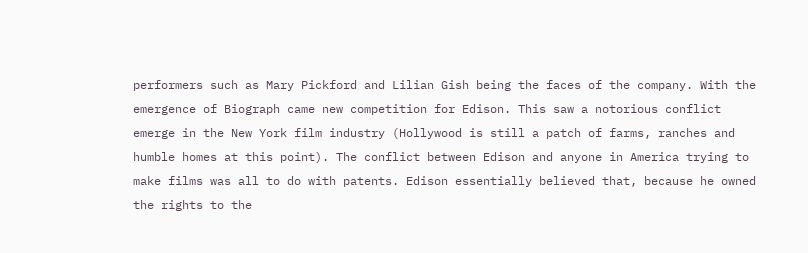performers such as Mary Pickford and Lilian Gish being the faces of the company. With the emergence of Biograph came new competition for Edison. This saw a notorious conflict emerge in the New York film industry (Hollywood is still a patch of farms, ranches and humble homes at this point). The conflict between Edison and anyone in America trying to make films was all to do with patents. Edison essentially believed that, because he owned the rights to the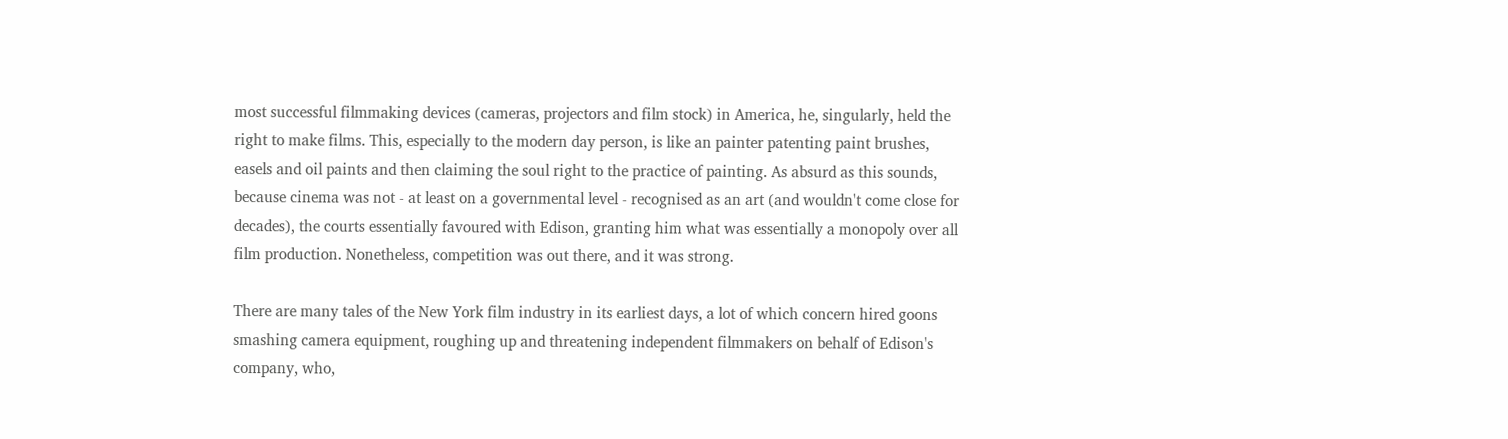most successful filmmaking devices (cameras, projectors and film stock) in America, he, singularly, held the right to make films. This, especially to the modern day person, is like an painter patenting paint brushes, easels and oil paints and then claiming the soul right to the practice of painting. As absurd as this sounds, because cinema was not - at least on a governmental level - recognised as an art (and wouldn't come close for decades), the courts essentially favoured with Edison, granting him what was essentially a monopoly over all film production. Nonetheless, competition was out there, and it was strong.

There are many tales of the New York film industry in its earliest days, a lot of which concern hired goons smashing camera equipment, roughing up and threatening independent filmmakers on behalf of Edison's company, who,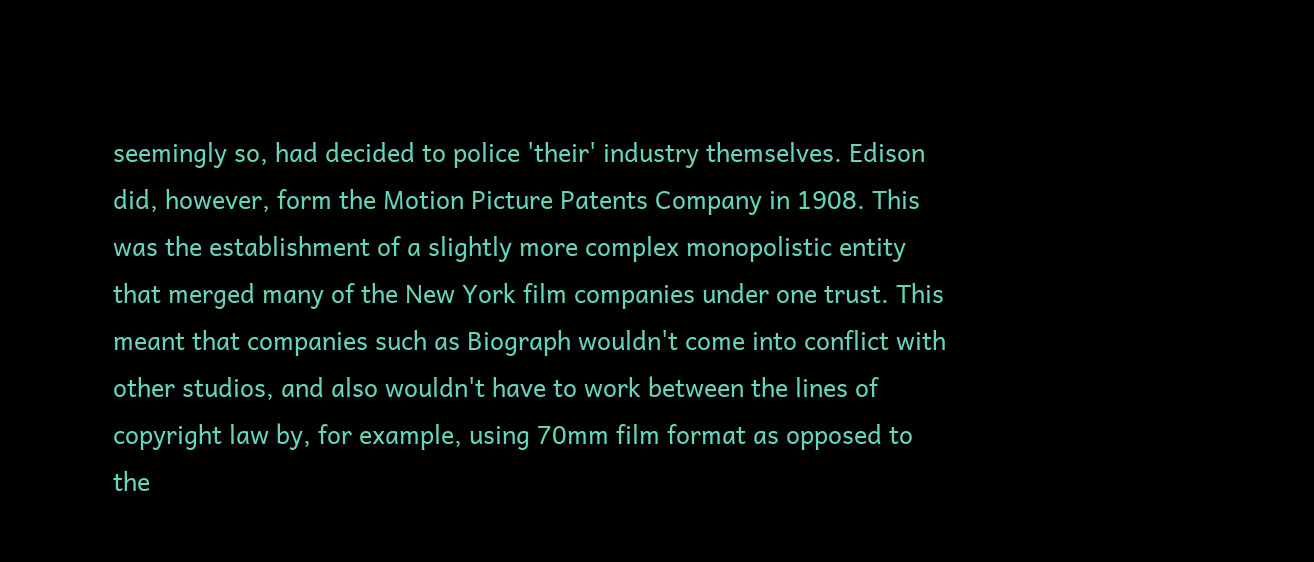seemingly so, had decided to police 'their' industry themselves. Edison did, however, form the Motion Picture Patents Company in 1908. This was the establishment of a slightly more complex monopolistic entity that merged many of the New York film companies under one trust. This meant that companies such as Biograph wouldn't come into conflict with other studios, and also wouldn't have to work between the lines of copyright law by, for example, using 70mm film format as opposed to the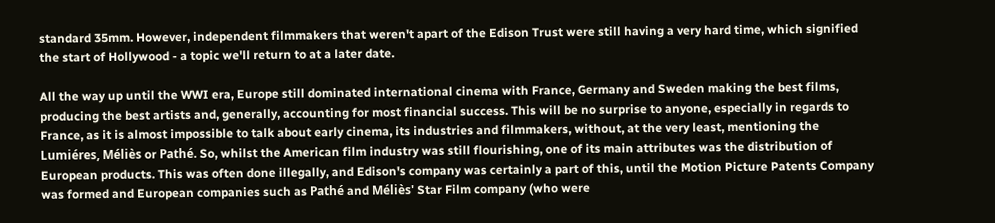standard 35mm. However, independent filmmakers that weren't apart of the Edison Trust were still having a very hard time, which signified the start of Hollywood - a topic we'll return to at a later date.

All the way up until the WWI era, Europe still dominated international cinema with France, Germany and Sweden making the best films, producing the best artists and, generally, accounting for most financial success. This will be no surprise to anyone, especially in regards to France, as it is almost impossible to talk about early cinema, its industries and filmmakers, without, at the very least, mentioning the Lumiéres, Méliès or Pathé. So, whilst the American film industry was still flourishing, one of its main attributes was the distribution of European products. This was often done illegally, and Edison's company was certainly a part of this, until the Motion Picture Patents Company was formed and European companies such as Pathé and Méliès' Star Film company (who were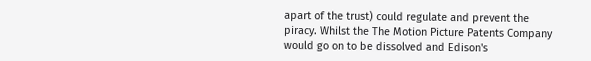apart of the trust) could regulate and prevent the piracy. Whilst the The Motion Picture Patents Company would go on to be dissolved and Edison's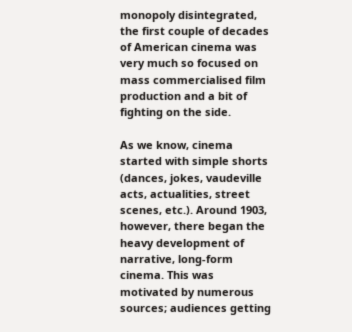monopoly disintegrated, the first couple of decades of American cinema was very much so focused on mass commercialised film production and a bit of fighting on the side.

As we know, cinema started with simple shorts (dances, jokes, vaudeville acts, actualities, street scenes, etc.). Around 1903, however, there began the heavy development of narrative, long-form cinema. This was motivated by numerous sources; audiences getting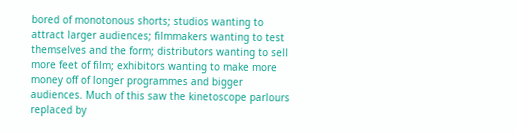bored of monotonous shorts; studios wanting to attract larger audiences; filmmakers wanting to test themselves and the form; distributors wanting to sell more feet of film; exhibitors wanting to make more money off of longer programmes and bigger audiences. Much of this saw the kinetoscope parlours replaced by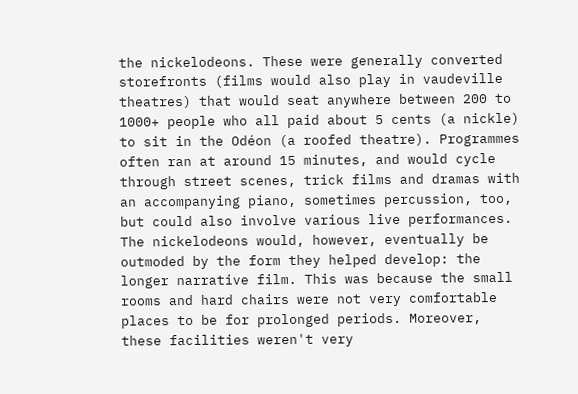the nickelodeons. These were generally converted storefronts (films would also play in vaudeville theatres) that would seat anywhere between 200 to 1000+ people who all paid about 5 cents (a nickle) to sit in the Odéon (a roofed theatre). Programmes often ran at around 15 minutes, and would cycle through street scenes, trick films and dramas with an accompanying piano, sometimes percussion, too, but could also involve various live performances. The nickelodeons would, however, eventually be outmoded by the form they helped develop: the longer narrative film. This was because the small rooms and hard chairs were not very comfortable places to be for prolonged periods. Moreover, these facilities weren't very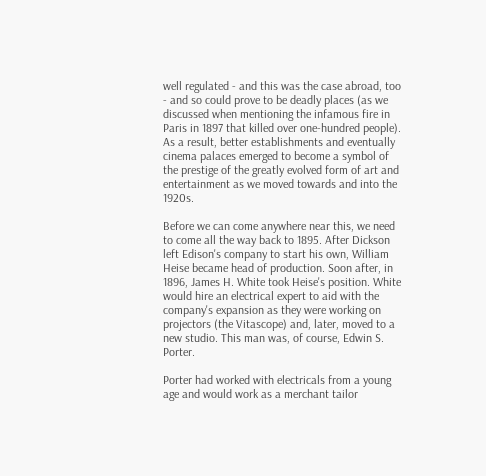well regulated - and this was the case abroad, too - and so could prove to be deadly places (as we discussed when mentioning the infamous fire in Paris in 1897 that killed over one-hundred people). As a result, better establishments and eventually cinema palaces emerged to become a symbol of the prestige of the greatly evolved form of art and entertainment as we moved towards and into the 1920s.

Before we can come anywhere near this, we need to come all the way back to 1895. After Dickson left Edison's company to start his own, William Heise became head of production. Soon after, in 1896, James H. White took Heise's position. White would hire an electrical expert to aid with the company's expansion as they were working on projectors (the Vitascope) and, later, moved to a new studio. This man was, of course, Edwin S. Porter.

Porter had worked with electricals from a young age and would work as a merchant tailor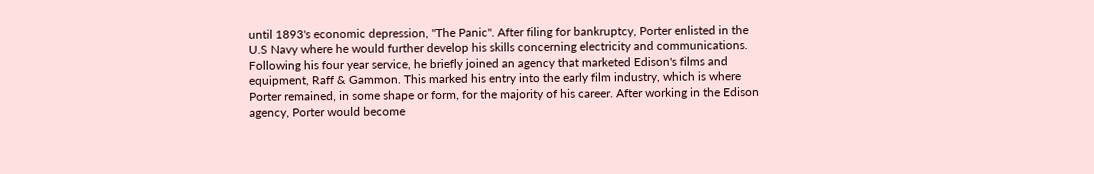until 1893's economic depression, "The Panic". After filing for bankruptcy, Porter enlisted in the U.S Navy where he would further develop his skills concerning electricity and communications. Following his four year service, he briefly joined an agency that marketed Edison's films and equipment, Raff & Gammon. This marked his entry into the early film industry, which is where Porter remained, in some shape or form, for the majority of his career. After working in the Edison agency, Porter would become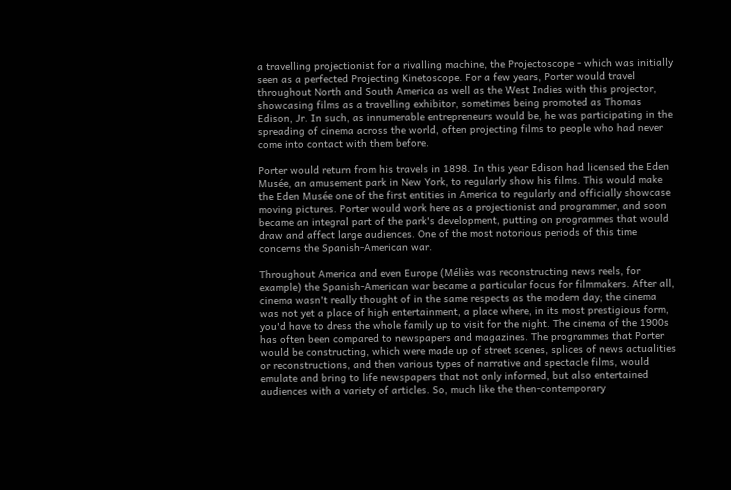a travelling projectionist for a rivalling machine, the Projectoscope - which was initially seen as a perfected Projecting Kinetoscope. For a few years, Porter would travel throughout North and South America as well as the West Indies with this projector, showcasing films as a travelling exhibitor, sometimes being promoted as Thomas Edison, Jr. In such, as innumerable entrepreneurs would be, he was participating in the spreading of cinema across the world, often projecting films to people who had never come into contact with them before.

Porter would return from his travels in 1898. In this year Edison had licensed the Eden Musée, an amusement park in New York, to regularly show his films. This would make the Eden Musée one of the first entities in America to regularly and officially showcase moving pictures. Porter would work here as a projectionist and programmer, and soon became an integral part of the park's development, putting on programmes that would draw and affect large audiences. One of the most notorious periods of this time concerns the Spanish-American war.

Throughout America and even Europe (Méliès was reconstructing news reels, for example) the Spanish-American war became a particular focus for filmmakers. After all, cinema wasn't really thought of in the same respects as the modern day; the cinema was not yet a place of high entertainment, a place where, in its most prestigious form, you'd have to dress the whole family up to visit for the night. The cinema of the 1900s has often been compared to newspapers and magazines. The programmes that Porter would be constructing, which were made up of street scenes, splices of news actualities or reconstructions, and then various types of narrative and spectacle films, would emulate and bring to life newspapers that not only informed, but also entertained audiences with a variety of articles. So, much like the then-contemporary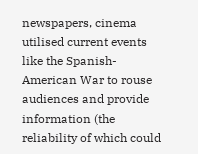newspapers, cinema utilised current events like the Spanish-American War to rouse audiences and provide information (the reliability of which could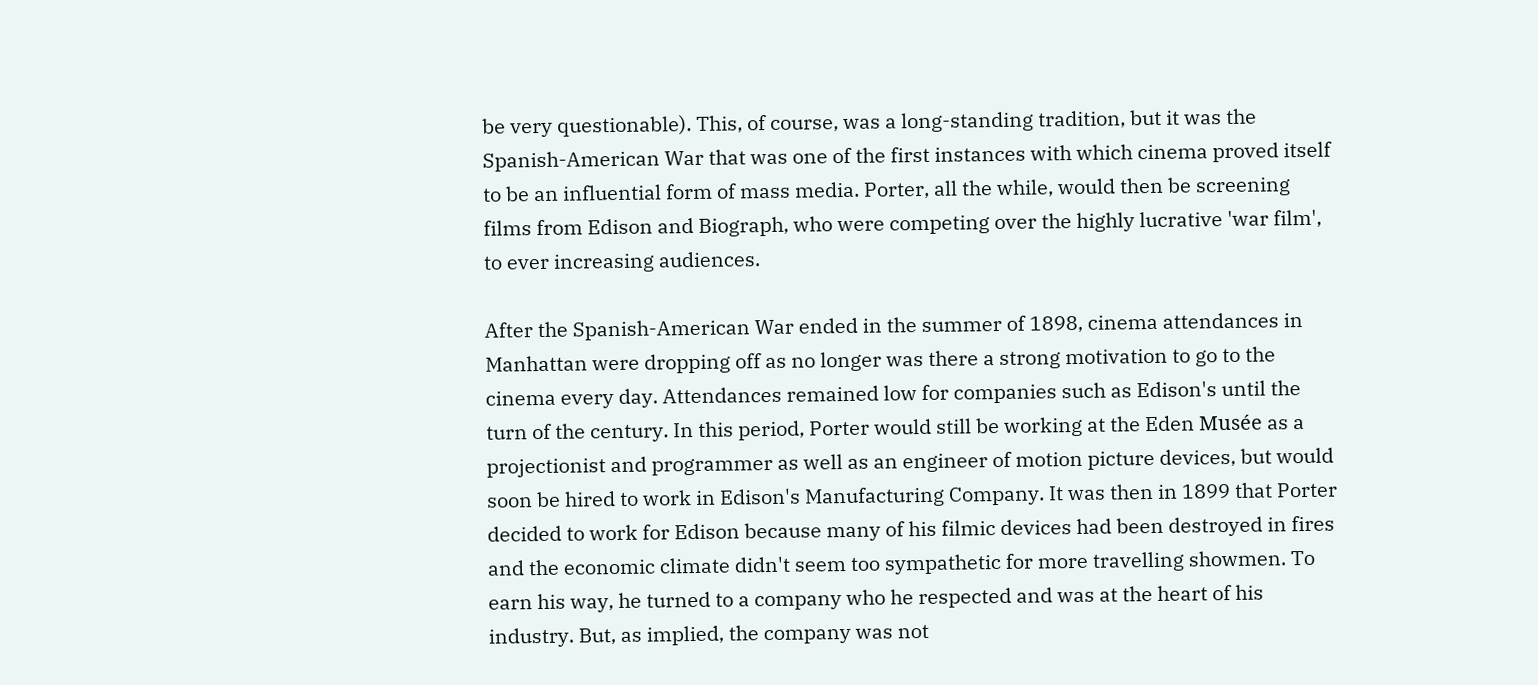be very questionable). This, of course, was a long-standing tradition, but it was the Spanish-American War that was one of the first instances with which cinema proved itself to be an influential form of mass media. Porter, all the while, would then be screening films from Edison and Biograph, who were competing over the highly lucrative 'war film', to ever increasing audiences.

After the Spanish-American War ended in the summer of 1898, cinema attendances in Manhattan were dropping off as no longer was there a strong motivation to go to the cinema every day. Attendances remained low for companies such as Edison's until the turn of the century. In this period, Porter would still be working at the Eden Musée as a projectionist and programmer as well as an engineer of motion picture devices, but would soon be hired to work in Edison's Manufacturing Company. It was then in 1899 that Porter decided to work for Edison because many of his filmic devices had been destroyed in fires and the economic climate didn't seem too sympathetic for more travelling showmen. To earn his way, he turned to a company who he respected and was at the heart of his industry. But, as implied, the company was not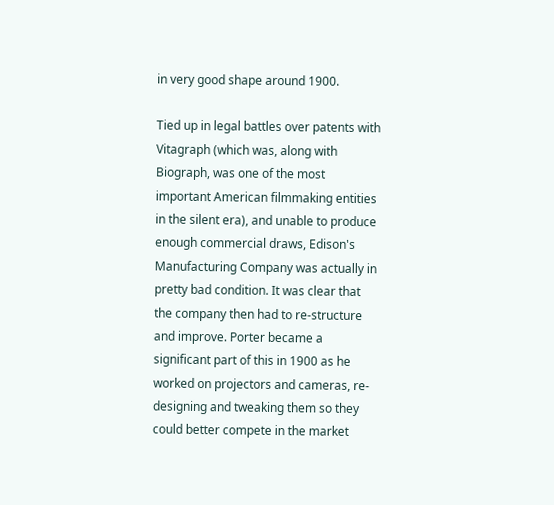in very good shape around 1900.

Tied up in legal battles over patents with Vitagraph (which was, along with Biograph, was one of the most important American filmmaking entities in the silent era), and unable to produce enough commercial draws, Edison's Manufacturing Company was actually in pretty bad condition. It was clear that the company then had to re-structure and improve. Porter became a significant part of this in 1900 as he worked on projectors and cameras, re-designing and tweaking them so they could better compete in the market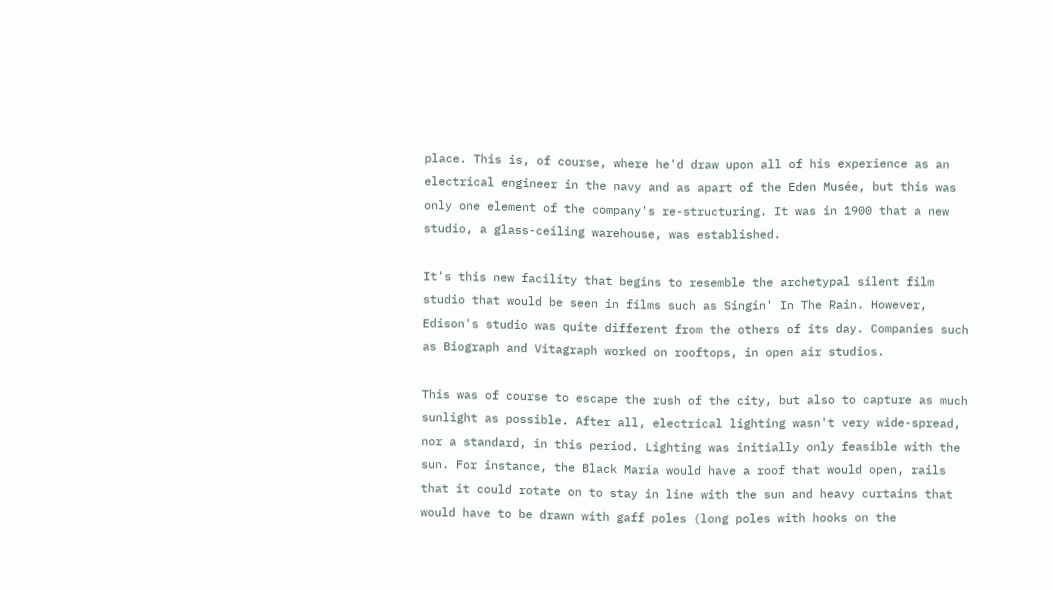place. This is, of course, where he'd draw upon all of his experience as an electrical engineer in the navy and as apart of the Eden Musée, but this was only one element of the company's re-structuring. It was in 1900 that a new studio, a glass-ceiling warehouse, was established.

It's this new facility that begins to resemble the archetypal silent film studio that would be seen in films such as Singin' In The Rain. However, Edison's studio was quite different from the others of its day. Companies such as Biograph and Vitagraph worked on rooftops, in open air studios.

This was of course to escape the rush of the city, but also to capture as much sunlight as possible. After all, electrical lighting wasn't very wide-spread, nor a standard, in this period. Lighting was initially only feasible with the sun. For instance, the Black Maria would have a roof that would open, rails that it could rotate on to stay in line with the sun and heavy curtains that would have to be drawn with gaff poles (long poles with hooks on the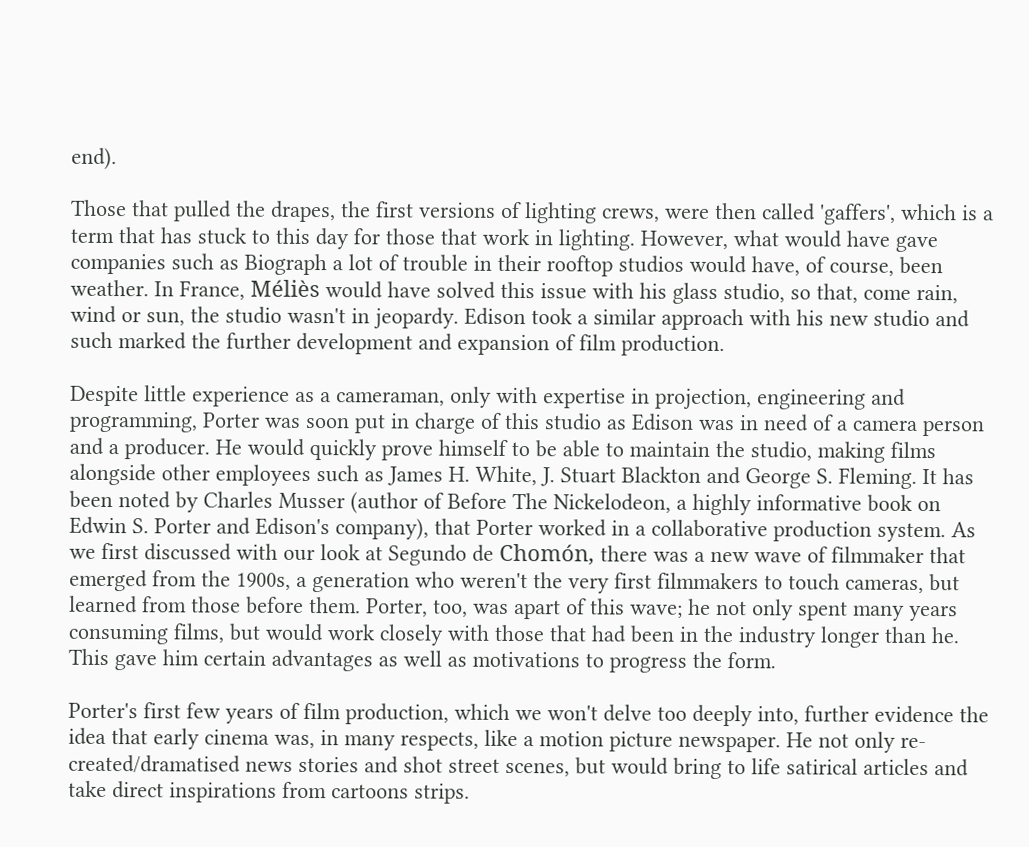end).

Those that pulled the drapes, the first versions of lighting crews, were then called 'gaffers', which is a term that has stuck to this day for those that work in lighting. However, what would have gave companies such as Biograph a lot of trouble in their rooftop studios would have, of course, been weather. In France, Méliès would have solved this issue with his glass studio, so that, come rain, wind or sun, the studio wasn't in jeopardy. Edison took a similar approach with his new studio and such marked the further development and expansion of film production.

Despite little experience as a cameraman, only with expertise in projection, engineering and programming, Porter was soon put in charge of this studio as Edison was in need of a camera person and a producer. He would quickly prove himself to be able to maintain the studio, making films alongside other employees such as James H. White, J. Stuart Blackton and George S. Fleming. It has been noted by Charles Musser (author of Before The Nickelodeon, a highly informative book on Edwin S. Porter and Edison's company), that Porter worked in a collaborative production system. As we first discussed with our look at Segundo de Chomón, there was a new wave of filmmaker that emerged from the 1900s, a generation who weren't the very first filmmakers to touch cameras, but learned from those before them. Porter, too, was apart of this wave; he not only spent many years consuming films, but would work closely with those that had been in the industry longer than he. This gave him certain advantages as well as motivations to progress the form.

Porter's first few years of film production, which we won't delve too deeply into, further evidence the idea that early cinema was, in many respects, like a motion picture newspaper. He not only re-created/dramatised news stories and shot street scenes, but would bring to life satirical articles and take direct inspirations from cartoons strips.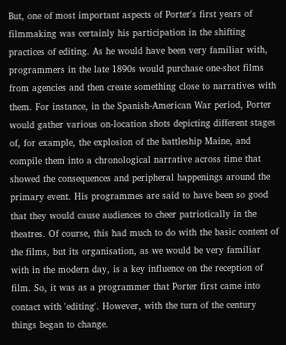But, one of most important aspects of Porter's first years of filmmaking was certainly his participation in the shifting practices of editing. As he would have been very familiar with, programmers in the late 1890s would purchase one-shot films from agencies and then create something close to narratives with them. For instance, in the Spanish-American War period, Porter would gather various on-location shots depicting different stages of, for example, the explosion of the battleship Maine, and compile them into a chronological narrative across time that showed the consequences and peripheral happenings around the primary event. His programmes are said to have been so good that they would cause audiences to cheer patriotically in the theatres. Of course, this had much to do with the basic content of the films, but its organisation, as we would be very familiar with in the modern day, is a key influence on the reception of film. So, it was as a programmer that Porter first came into contact with 'editing'. However, with the turn of the century things began to change.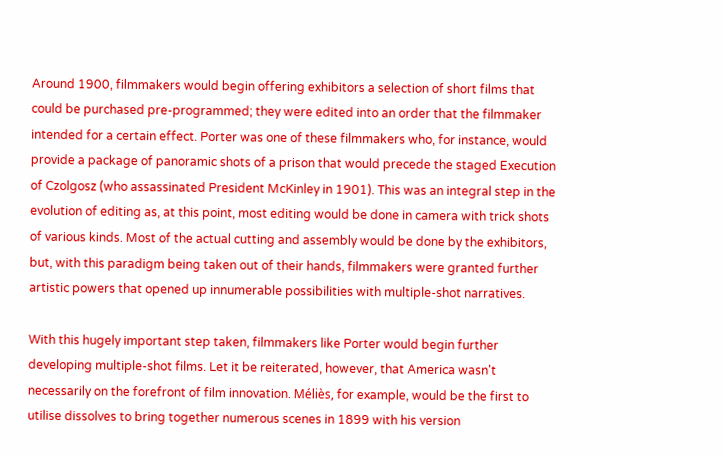Around 1900, filmmakers would begin offering exhibitors a selection of short films that could be purchased pre-programmed; they were edited into an order that the filmmaker intended for a certain effect. Porter was one of these filmmakers who, for instance, would provide a package of panoramic shots of a prison that would precede the staged Execution of Czolgosz (who assassinated President McKinley in 1901). This was an integral step in the evolution of editing as, at this point, most editing would be done in camera with trick shots of various kinds. Most of the actual cutting and assembly would be done by the exhibitors, but, with this paradigm being taken out of their hands, filmmakers were granted further artistic powers that opened up innumerable possibilities with multiple-shot narratives.

With this hugely important step taken, filmmakers like Porter would begin further developing multiple-shot films. Let it be reiterated, however, that America wasn't necessarily on the forefront of film innovation. Méliès, for example, would be the first to utilise dissolves to bring together numerous scenes in 1899 with his version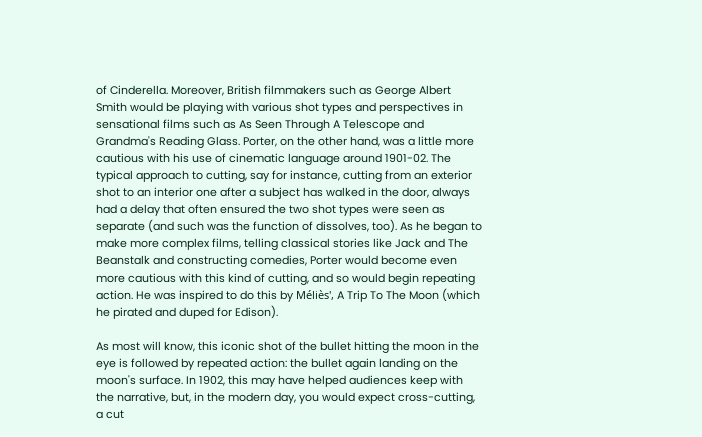of Cinderella. Moreover, British filmmakers such as George Albert Smith would be playing with various shot types and perspectives in sensational films such as As Seen Through A Telescope and Grandma's Reading Glass. Porter, on the other hand, was a little more cautious with his use of cinematic language around 1901-02. The typical approach to cutting, say for instance, cutting from an exterior shot to an interior one after a subject has walked in the door, always had a delay that often ensured the two shot types were seen as separate (and such was the function of dissolves, too). As he began to make more complex films, telling classical stories like Jack and The Beanstalk and constructing comedies, Porter would become even more cautious with this kind of cutting, and so would begin repeating action. He was inspired to do this by Méliès', A Trip To The Moon (which he pirated and duped for Edison).

As most will know, this iconic shot of the bullet hitting the moon in the eye is followed by repeated action: the bullet again landing on the moon's surface. In 1902, this may have helped audiences keep with the narrative, but, in the modern day, you would expect cross-cutting, a cut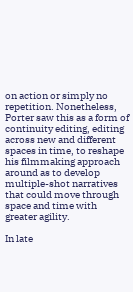on action or simply no repetition. Nonetheless, Porter saw this as a form of continuity editing, editing across new and different spaces in time, to reshape his filmmaking approach around as to develop multiple-shot narratives that could move through space and time with greater agility.

In late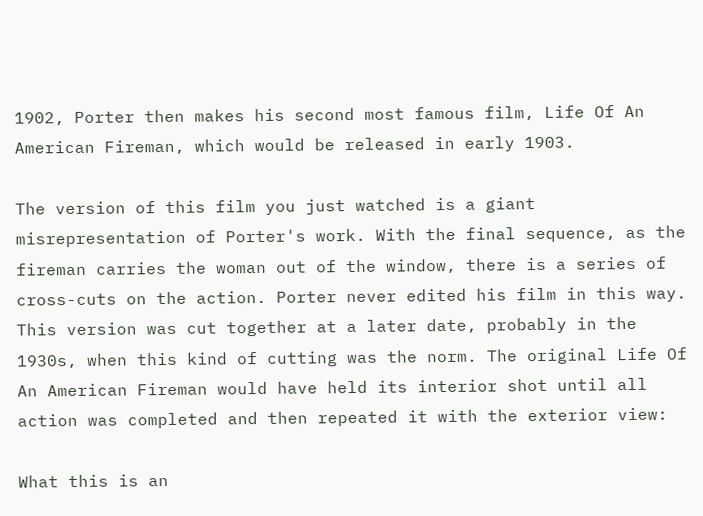1902, Porter then makes his second most famous film, Life Of An American Fireman, which would be released in early 1903.

The version of this film you just watched is a giant misrepresentation of Porter's work. With the final sequence, as the fireman carries the woman out of the window, there is a series of cross-cuts on the action. Porter never edited his film in this way. This version was cut together at a later date, probably in the 1930s, when this kind of cutting was the norm. The original Life Of An American Fireman would have held its interior shot until all action was completed and then repeated it with the exterior view:

What this is an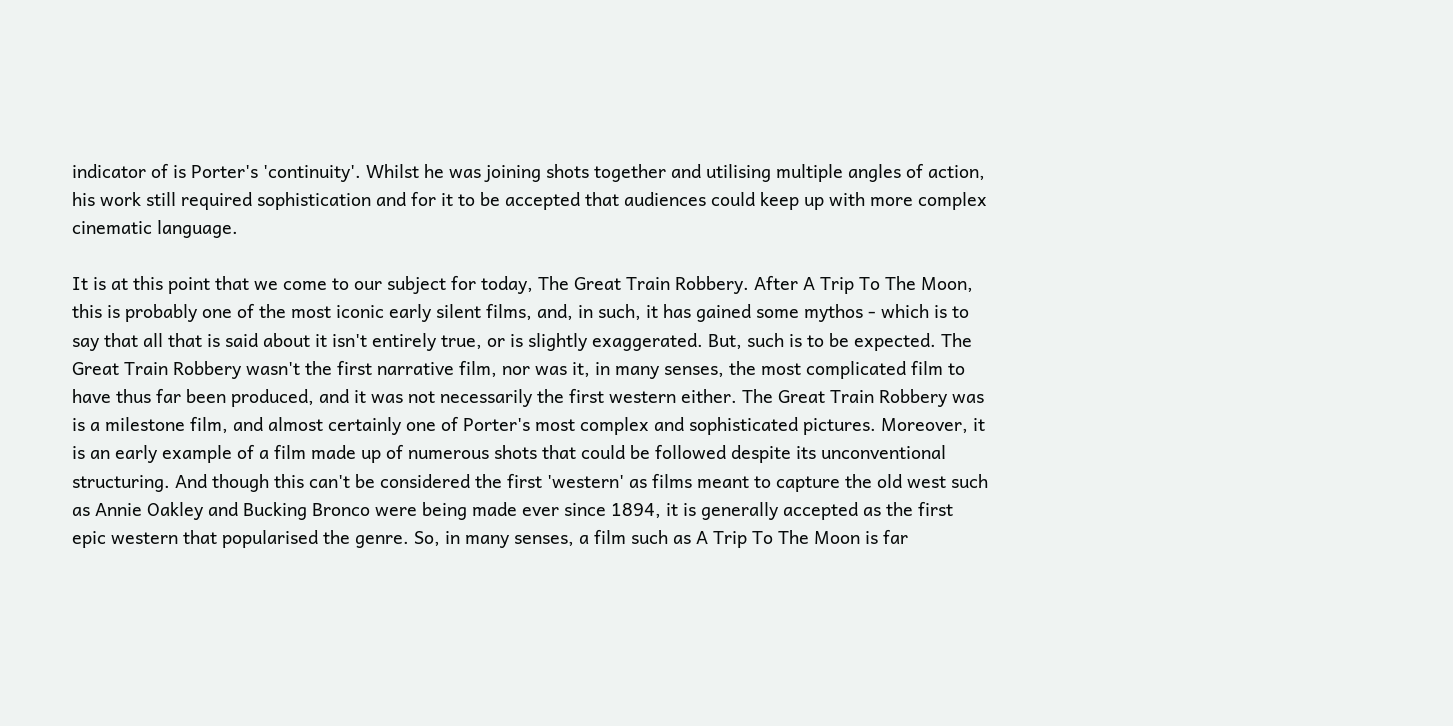indicator of is Porter's 'continuity'. Whilst he was joining shots together and utilising multiple angles of action, his work still required sophistication and for it to be accepted that audiences could keep up with more complex cinematic language.

It is at this point that we come to our subject for today, The Great Train Robbery. After A Trip To The Moon, this is probably one of the most iconic early silent films, and, in such, it has gained some mythos - which is to say that all that is said about it isn't entirely true, or is slightly exaggerated. But, such is to be expected. The Great Train Robbery wasn't the first narrative film, nor was it, in many senses, the most complicated film to have thus far been produced, and it was not necessarily the first western either. The Great Train Robbery was is a milestone film, and almost certainly one of Porter's most complex and sophisticated pictures. Moreover, it is an early example of a film made up of numerous shots that could be followed despite its unconventional structuring. And though this can't be considered the first 'western' as films meant to capture the old west such as Annie Oakley and Bucking Bronco were being made ever since 1894, it is generally accepted as the first epic western that popularised the genre. So, in many senses, a film such as A Trip To The Moon is far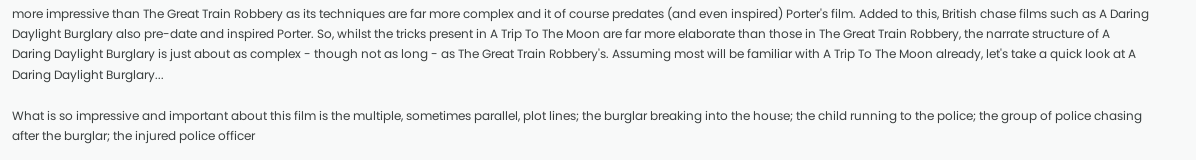more impressive than The Great Train Robbery as its techniques are far more complex and it of course predates (and even inspired) Porter's film. Added to this, British chase films such as A Daring Daylight Burglary also pre-date and inspired Porter. So, whilst the tricks present in A Trip To The Moon are far more elaborate than those in The Great Train Robbery, the narrate structure of A Daring Daylight Burglary is just about as complex - though not as long - as The Great Train Robbery's. Assuming most will be familiar with A Trip To The Moon already, let's take a quick look at A Daring Daylight Burglary...

What is so impressive and important about this film is the multiple, sometimes parallel, plot lines; the burglar breaking into the house; the child running to the police; the group of police chasing after the burglar; the injured police officer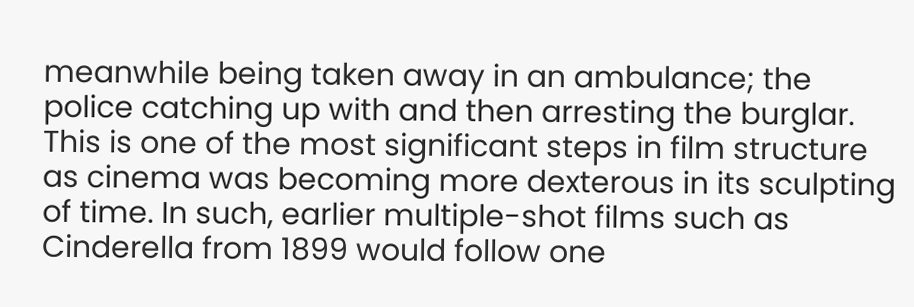meanwhile being taken away in an ambulance; the police catching up with and then arresting the burglar. This is one of the most significant steps in film structure as cinema was becoming more dexterous in its sculpting of time. In such, earlier multiple-shot films such as Cinderella from 1899 would follow one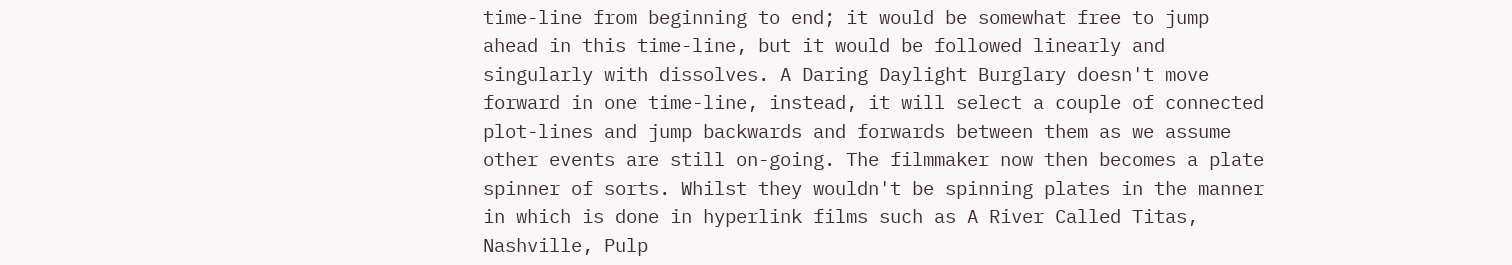time-line from beginning to end; it would be somewhat free to jump ahead in this time-line, but it would be followed linearly and singularly with dissolves. A Daring Daylight Burglary doesn't move forward in one time-line, instead, it will select a couple of connected plot-lines and jump backwards and forwards between them as we assume other events are still on-going. The filmmaker now then becomes a plate spinner of sorts. Whilst they wouldn't be spinning plates in the manner in which is done in hyperlink films such as A River Called Titas, Nashville, Pulp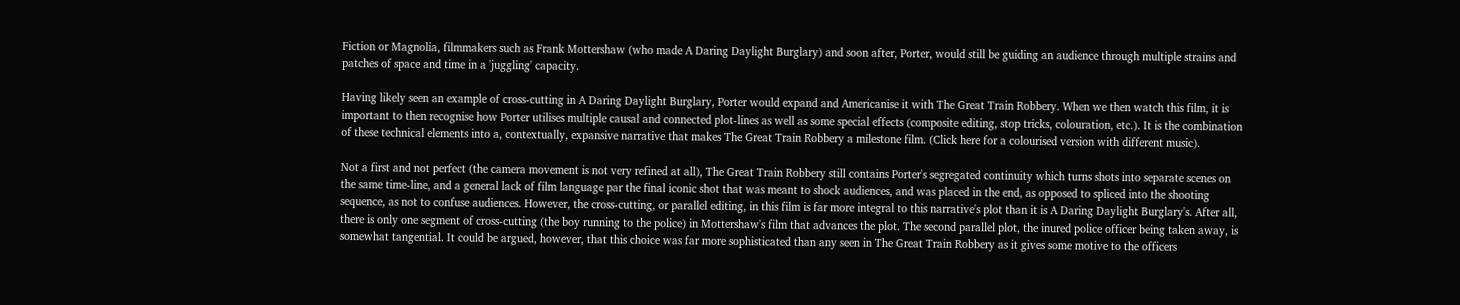Fiction or Magnolia, filmmakers such as Frank Mottershaw (who made A Daring Daylight Burglary) and soon after, Porter, would still be guiding an audience through multiple strains and patches of space and time in a 'juggling' capacity.

Having likely seen an example of cross-cutting in A Daring Daylight Burglary, Porter would expand and Americanise it with The Great Train Robbery. When we then watch this film, it is important to then recognise how Porter utilises multiple causal and connected plot-lines as well as some special effects (composite editing, stop tricks, colouration, etc.). It is the combination of these technical elements into a, contextually, expansive narrative that makes The Great Train Robbery a milestone film. (Click here for a colourised version with different music).

Not a first and not perfect (the camera movement is not very refined at all), The Great Train Robbery still contains Porter's segregated continuity which turns shots into separate scenes on the same time-line, and a general lack of film language par the final iconic shot that was meant to shock audiences, and was placed in the end, as opposed to spliced into the shooting sequence, as not to confuse audiences. However, the cross-cutting, or parallel editing, in this film is far more integral to this narrative's plot than it is A Daring Daylight Burglary's. After all, there is only one segment of cross-cutting (the boy running to the police) in Mottershaw's film that advances the plot. The second parallel plot, the inured police officer being taken away, is somewhat tangential. It could be argued, however, that this choice was far more sophisticated than any seen in The Great Train Robbery as it gives some motive to the officers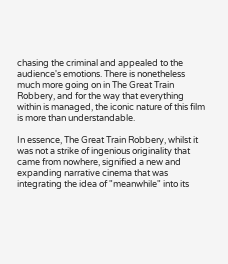chasing the criminal and appealed to the audience's emotions. There is nonetheless much more going on in The Great Train Robbery, and for the way that everything within is managed, the iconic nature of this film is more than understandable.

In essence, The Great Train Robbery, whilst it was not a strike of ingenious originality that came from nowhere, signified a new and expanding narrative cinema that was integrating the idea of "meanwhile" into its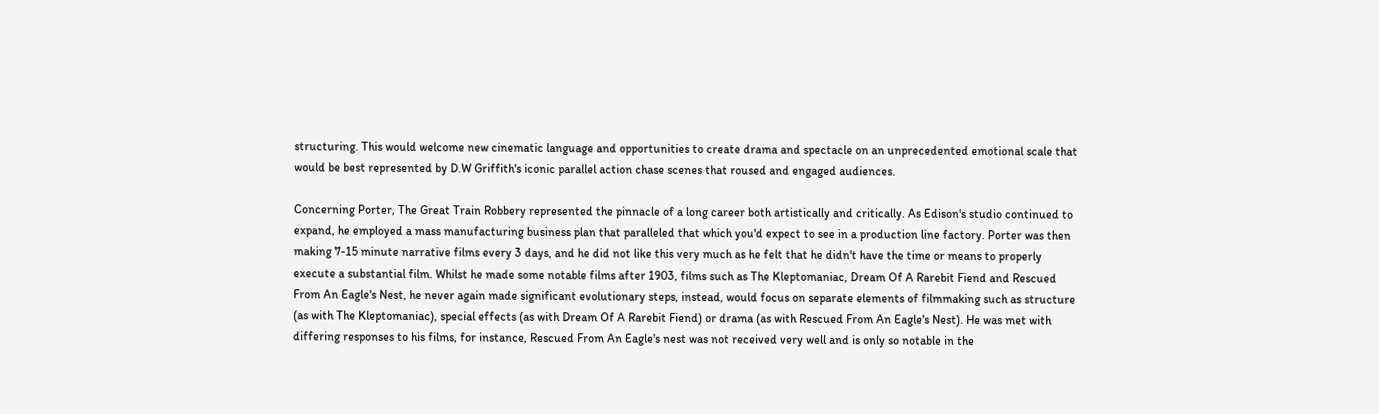structuring. This would welcome new cinematic language and opportunities to create drama and spectacle on an unprecedented emotional scale that would be best represented by D.W Griffith's iconic parallel action chase scenes that roused and engaged audiences.

Concerning Porter, The Great Train Robbery represented the pinnacle of a long career both artistically and critically. As Edison's studio continued to expand, he employed a mass manufacturing business plan that paralleled that which you'd expect to see in a production line factory. Porter was then making 7-15 minute narrative films every 3 days, and he did not like this very much as he felt that he didn't have the time or means to properly execute a substantial film. Whilst he made some notable films after 1903, films such as The Kleptomaniac, Dream Of A Rarebit Fiend and Rescued From An Eagle's Nest, he never again made significant evolutionary steps, instead, would focus on separate elements of filmmaking such as structure (as with The Kleptomaniac), special effects (as with Dream Of A Rarebit Fiend) or drama (as with Rescued From An Eagle's Nest). He was met with differing responses to his films, for instance, Rescued From An Eagle's nest was not received very well and is only so notable in the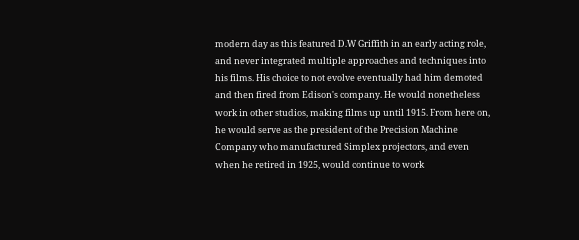modern day as this featured D.W Griffith in an early acting role, and never integrated multiple approaches and techniques into his films. His choice to not evolve eventually had him demoted and then fired from Edison's company. He would nonetheless work in other studios, making films up until 1915. From here on, he would serve as the president of the Precision Machine Company who manufactured Simplex projectors, and even when he retired in 1925, would continue to work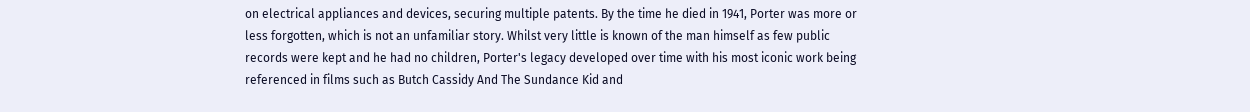on electrical appliances and devices, securing multiple patents. By the time he died in 1941, Porter was more or less forgotten, which is not an unfamiliar story. Whilst very little is known of the man himself as few public records were kept and he had no children, Porter's legacy developed over time with his most iconic work being referenced in films such as Butch Cassidy And The Sundance Kid and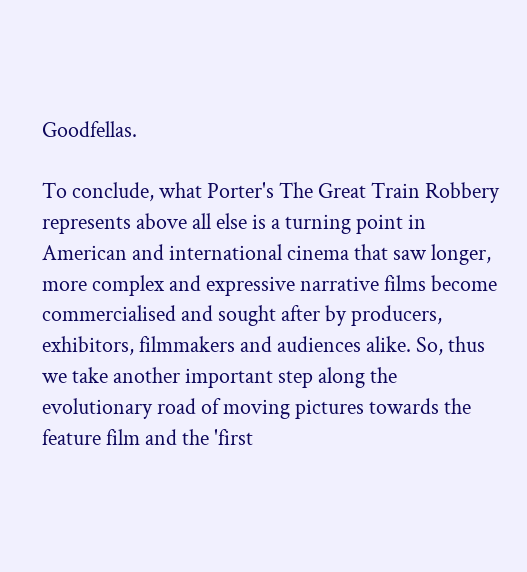Goodfellas.

To conclude, what Porter's The Great Train Robbery represents above all else is a turning point in American and international cinema that saw longer, more complex and expressive narrative films become commercialised and sought after by producers, exhibitors, filmmakers and audiences alike. So, thus we take another important step along the evolutionary road of moving pictures towards the feature film and the 'first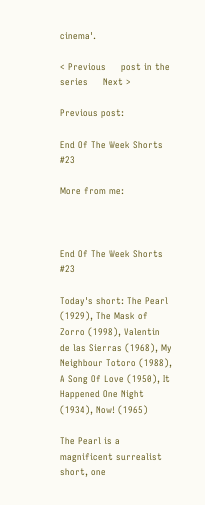cinema'.

< Previous     post in the series     Next >

Previous post:

End Of The Week Shorts #23

More from me:



End Of The Week Shorts #23

Today's short: The Pearl (1929), The Mask of Zorro (1998), Valentin de las Sierras (1968), My Neighbour Totoro (1988), A Song Of Love (1950), It Happened One Night (1934), Now! (1965)

The Pearl is a magnificent surrealist short, one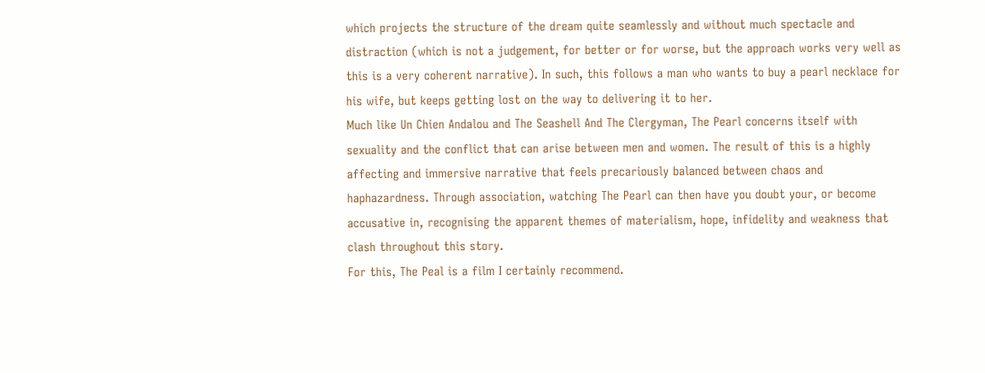which projects the structure of the dream quite seamlessly and without much spectacle and distraction (which is not a judgement, for better or for worse, but the approach works very well as this is a very coherent narrative). In such, this follows a man who wants to buy a pearl necklace for his wife, but keeps getting lost on the way to delivering it to her.
Much like Un Chien Andalou and The Seashell And The Clergyman, The Pearl concerns itself with sexuality and the conflict that can arise between men and women. The result of this is a highly affecting and immersive narrative that feels precariously balanced between chaos and haphazardness. Through association, watching The Pearl can then have you doubt your, or become accusative in, recognising the apparent themes of materialism, hope, infidelity and weakness that clash throughout this story.
For this, The Peal is a film I certainly recommend.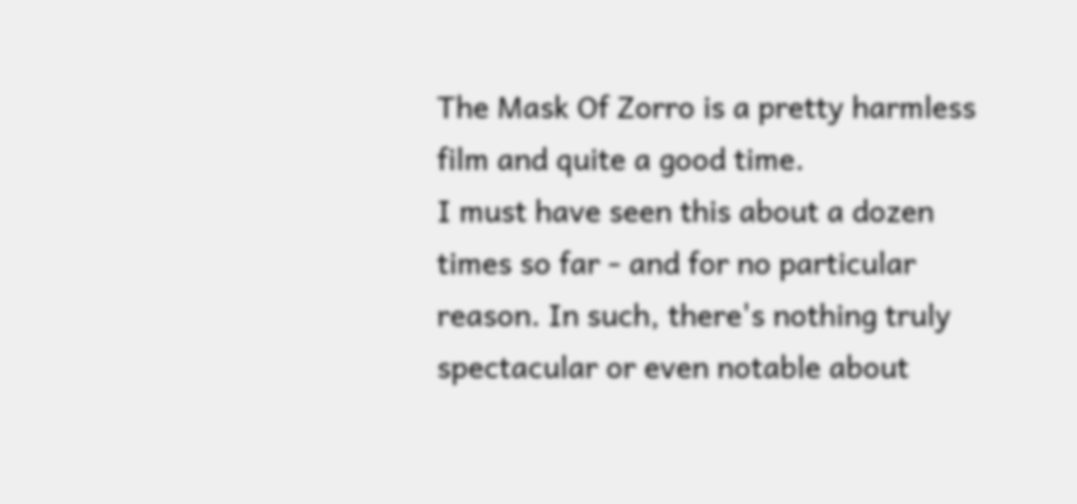The Mask Of Zorro is a pretty harmless film and quite a good time.
I must have seen this about a dozen times so far - and for no particular reason. In such, there's nothing truly spectacular or even notable about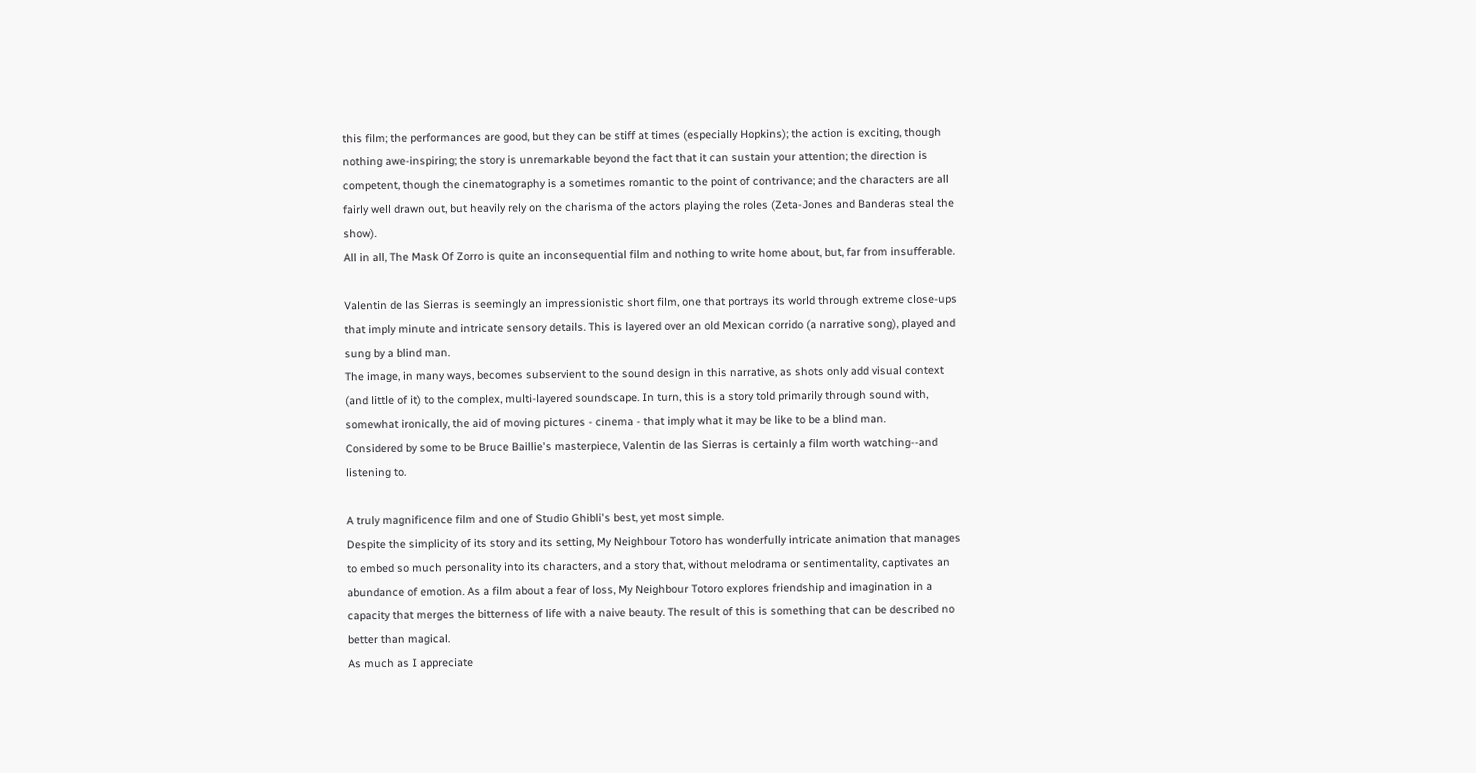this film; the performances are good, but they can be stiff at times (especially Hopkins); the action is exciting, though nothing awe-inspiring; the story is unremarkable beyond the fact that it can sustain your attention; the direction is competent, though the cinematography is a sometimes romantic to the point of contrivance; and the characters are all fairly well drawn out, but heavily rely on the charisma of the actors playing the roles (Zeta-Jones and Banderas steal the show).
All in all, The Mask Of Zorro is quite an inconsequential film and nothing to write home about, but, far from insufferable.

Valentin de las Sierras is seemingly an impressionistic short film, one that portrays its world through extreme close-ups that imply minute and intricate sensory details. This is layered over an old Mexican corrido (a narrative song), played and sung by a blind man.
The image, in many ways, becomes subservient to the sound design in this narrative, as shots only add visual context (and little of it) to the complex, multi-layered soundscape. In turn, this is a story told primarily through sound with, somewhat ironically, the aid of moving pictures - cinema - that imply what it may be like to be a blind man.
Considered by some to be Bruce Baillie's masterpiece, Valentin de las Sierras is certainly a film worth watching--and listening to.

A truly magnificence film and one of Studio Ghibli's best, yet most simple.
Despite the simplicity of its story and its setting, My Neighbour Totoro has wonderfully intricate animation that manages to embed so much personality into its characters, and a story that, without melodrama or sentimentality, captivates an abundance of emotion. As a film about a fear of loss, My Neighbour Totoro explores friendship and imagination in a capacity that merges the bitterness of life with a naive beauty. The result of this is something that can be described no better than magical.
As much as I appreciate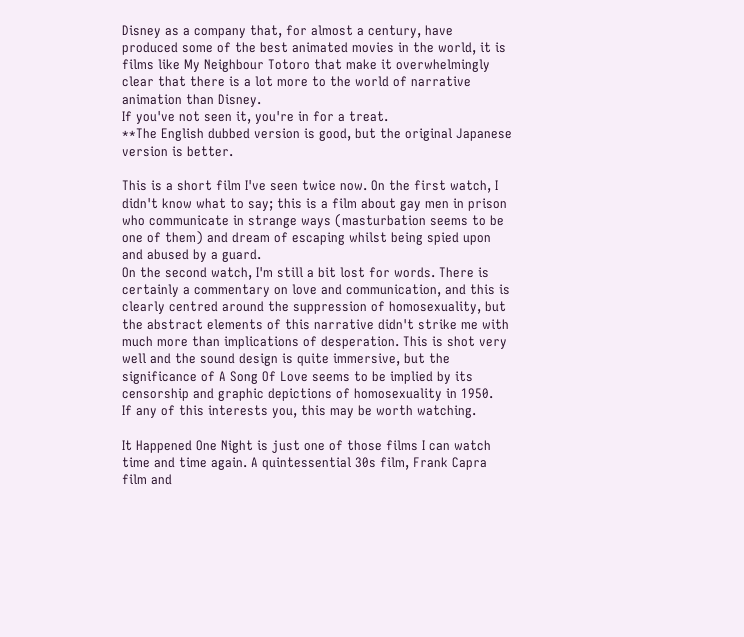Disney as a company that, for almost a century, have produced some of the best animated movies in the world, it is films like My Neighbour Totoro that make it overwhelmingly clear that there is a lot more to the world of narrative animation than Disney.
If you've not seen it, you're in for a treat.
**The English dubbed version is good, but the original Japanese version is better.

This is a short film I've seen twice now. On the first watch, I didn't know what to say; this is a film about gay men in prison who communicate in strange ways (masturbation seems to be one of them) and dream of escaping whilst being spied upon and abused by a guard.
On the second watch, I'm still a bit lost for words. There is certainly a commentary on love and communication, and this is clearly centred around the suppression of homosexuality, but the abstract elements of this narrative didn't strike me with much more than implications of desperation. This is shot very well and the sound design is quite immersive, but the significance of A Song Of Love seems to be implied by its censorship and graphic depictions of homosexuality in 1950.
If any of this interests you, this may be worth watching.

It Happened One Night is just one of those films I can watch time and time again. A quintessential 30s film, Frank Capra film and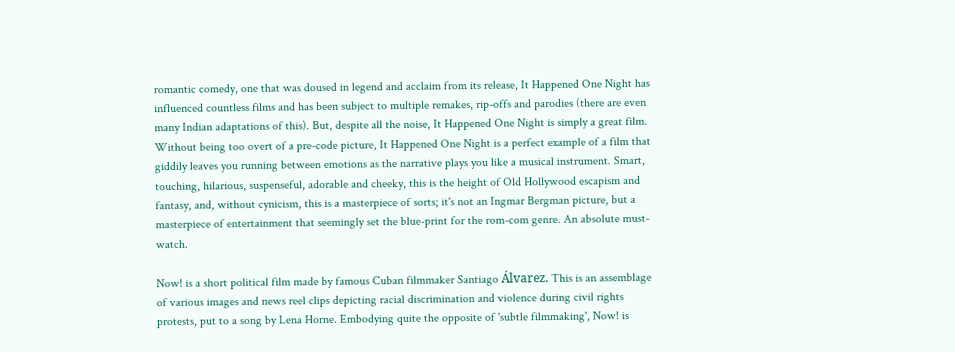romantic comedy, one that was doused in legend and acclaim from its release, It Happened One Night has influenced countless films and has been subject to multiple remakes, rip-offs and parodies (there are even many Indian adaptations of this). But, despite all the noise, It Happened One Night is simply a great film.
Without being too overt of a pre-code picture, It Happened One Night is a perfect example of a film that giddily leaves you running between emotions as the narrative plays you like a musical instrument. Smart, touching, hilarious, suspenseful, adorable and cheeky, this is the height of Old Hollywood escapism and fantasy, and, without cynicism, this is a masterpiece of sorts; it's not an Ingmar Bergman picture, but a masterpiece of entertainment that seemingly set the blue-print for the rom-com genre. An absolute must-watch.

Now! is a short political film made by famous Cuban filmmaker Santiago Álvarez. This is an assemblage of various images and news reel clips depicting racial discrimination and violence during civil rights protests, put to a song by Lena Horne. Embodying quite the opposite of 'subtle filmmaking', Now! is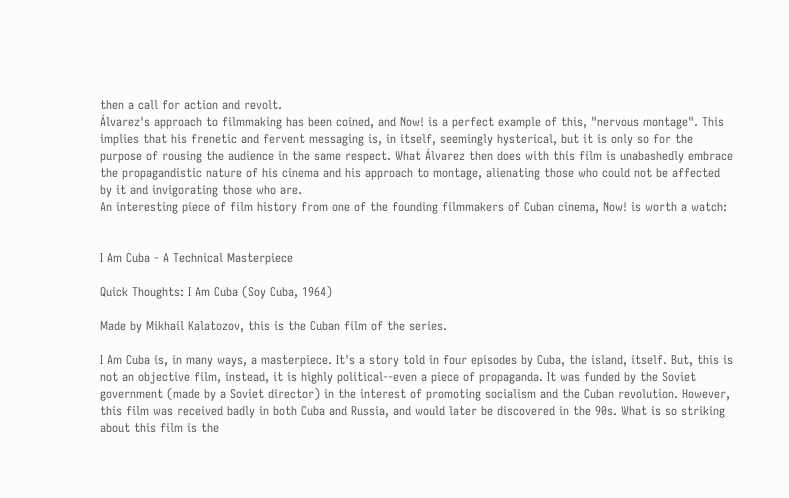then a call for action and revolt.
Álvarez's approach to filmmaking has been coined, and Now! is a perfect example of this, "nervous montage". This implies that his frenetic and fervent messaging is, in itself, seemingly hysterical, but it is only so for the purpose of rousing the audience in the same respect. What Álvarez then does with this film is unabashedly embrace the propagandistic nature of his cinema and his approach to montage, alienating those who could not be affected by it and invigorating those who are.
An interesting piece of film history from one of the founding filmmakers of Cuban cinema, Now! is worth a watch:


I Am Cuba - A Technical Masterpiece

Quick Thoughts: I Am Cuba (Soy Cuba, 1964)

Made by Mikhail Kalatozov, this is the Cuban film of the series.

I Am Cuba is, in many ways, a masterpiece. It's a story told in four episodes by Cuba, the island, itself. But, this is not an objective film, instead, it is highly political--even a piece of propaganda. It was funded by the Soviet government (made by a Soviet director) in the interest of promoting socialism and the Cuban revolution. However, this film was received badly in both Cuba and Russia, and would later be discovered in the 90s. What is so striking about this film is the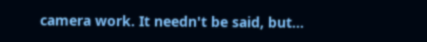camera work. It needn't be said, but...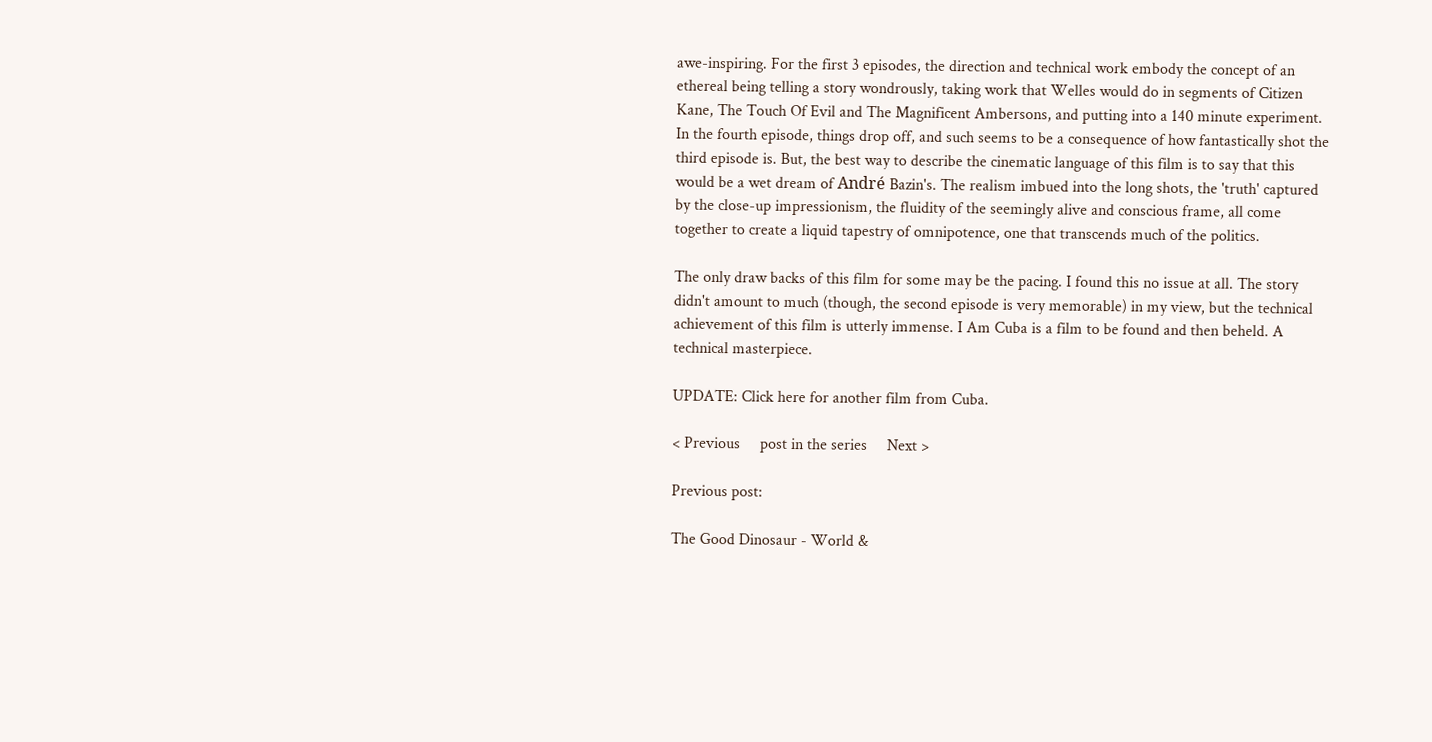awe-inspiring. For the first 3 episodes, the direction and technical work embody the concept of an ethereal being telling a story wondrously, taking work that Welles would do in segments of Citizen Kane, The Touch Of Evil and The Magnificent Ambersons, and putting into a 140 minute experiment. In the fourth episode, things drop off, and such seems to be a consequence of how fantastically shot the third episode is. But, the best way to describe the cinematic language of this film is to say that this would be a wet dream of André Bazin's. The realism imbued into the long shots, the 'truth' captured by the close-up impressionism, the fluidity of the seemingly alive and conscious frame, all come together to create a liquid tapestry of omnipotence, one that transcends much of the politics.

The only draw backs of this film for some may be the pacing. I found this no issue at all. The story didn't amount to much (though, the second episode is very memorable) in my view, but the technical achievement of this film is utterly immense. I Am Cuba is a film to be found and then beheld. A technical masterpiece.

UPDATE: Click here for another film from Cuba.

< Previous     post in the series     Next >

Previous post:

The Good Dinosaur - World &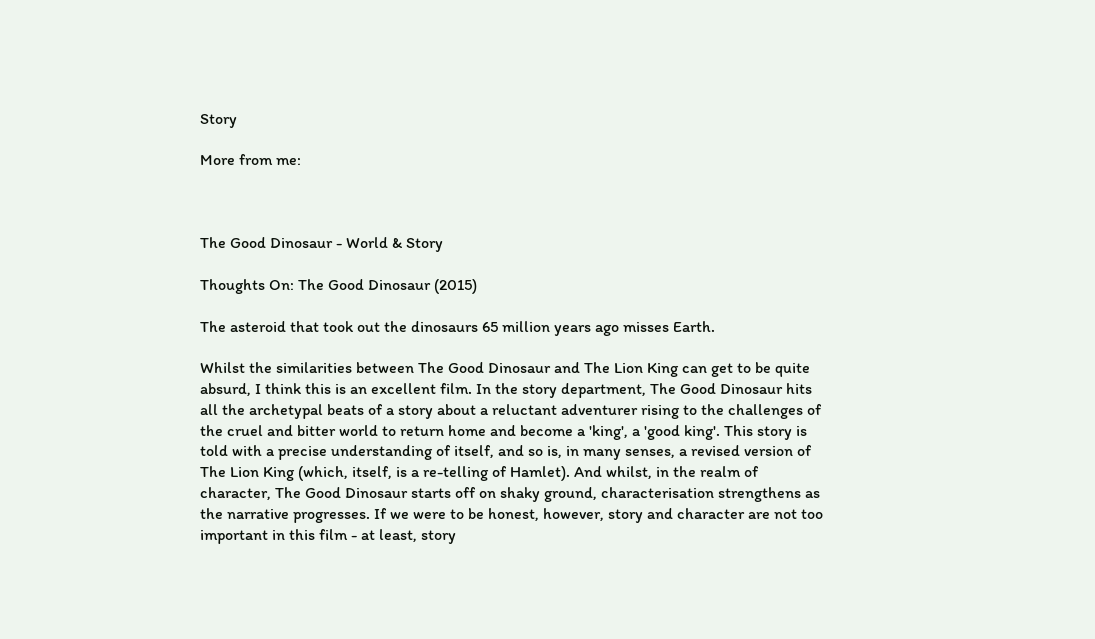Story

More from me:



The Good Dinosaur - World & Story

Thoughts On: The Good Dinosaur (2015)

The asteroid that took out the dinosaurs 65 million years ago misses Earth.

Whilst the similarities between The Good Dinosaur and The Lion King can get to be quite absurd, I think this is an excellent film. In the story department, The Good Dinosaur hits all the archetypal beats of a story about a reluctant adventurer rising to the challenges of the cruel and bitter world to return home and become a 'king', a 'good king'. This story is told with a precise understanding of itself, and so is, in many senses, a revised version of The Lion King (which, itself, is a re-telling of Hamlet). And whilst, in the realm of character, The Good Dinosaur starts off on shaky ground, characterisation strengthens as the narrative progresses. If we were to be honest, however, story and character are not too important in this film - at least, story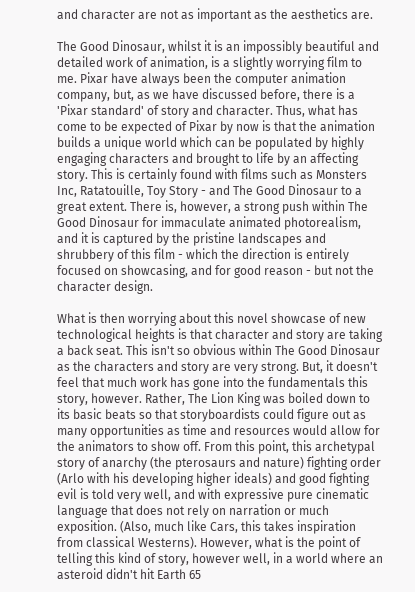and character are not as important as the aesthetics are.

The Good Dinosaur, whilst it is an impossibly beautiful and detailed work of animation, is a slightly worrying film to me. Pixar have always been the computer animation company, but, as we have discussed before, there is a 'Pixar standard' of story and character. Thus, what has come to be expected of Pixar by now is that the animation builds a unique world which can be populated by highly engaging characters and brought to life by an affecting story. This is certainly found with films such as Monsters Inc, Ratatouille, Toy Story - and The Good Dinosaur to a great extent. There is, however, a strong push within The Good Dinosaur for immaculate animated photorealism, and it is captured by the pristine landscapes and shrubbery of this film - which the direction is entirely focused on showcasing, and for good reason - but not the character design.

What is then worrying about this novel showcase of new technological heights is that character and story are taking a back seat. This isn't so obvious within The Good Dinosaur as the characters and story are very strong. But, it doesn't feel that much work has gone into the fundamentals this story, however. Rather, The Lion King was boiled down to its basic beats so that storyboardists could figure out as many opportunities as time and resources would allow for the animators to show off. From this point, this archetypal story of anarchy (the pterosaurs and nature) fighting order (Arlo with his developing higher ideals) and good fighting evil is told very well, and with expressive pure cinematic language that does not rely on narration or much exposition. (Also, much like Cars, this takes inspiration from classical Westerns). However, what is the point of telling this kind of story, however well, in a world where an asteroid didn't hit Earth 65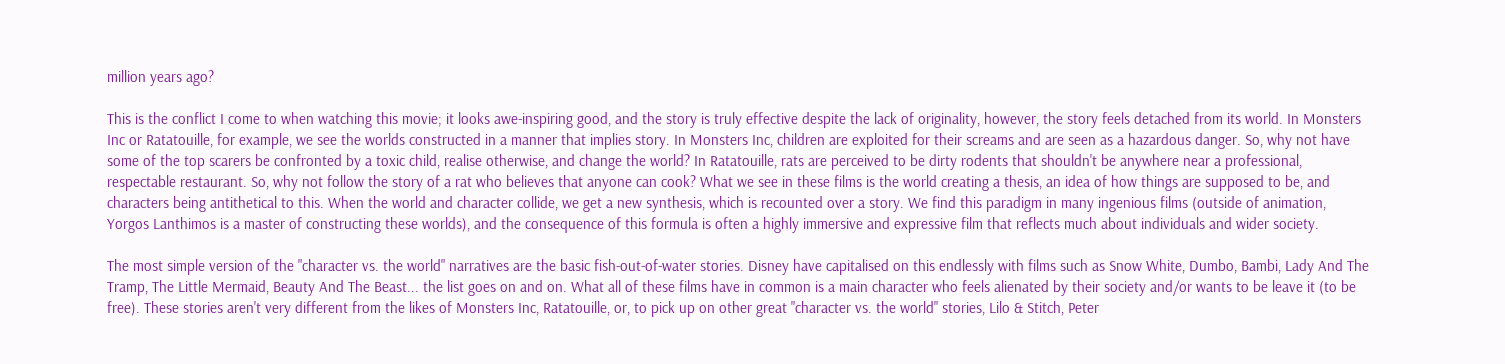million years ago?

This is the conflict I come to when watching this movie; it looks awe-inspiring good, and the story is truly effective despite the lack of originality, however, the story feels detached from its world. In Monsters Inc or Ratatouille, for example, we see the worlds constructed in a manner that implies story. In Monsters Inc, children are exploited for their screams and are seen as a hazardous danger. So, why not have some of the top scarers be confronted by a toxic child, realise otherwise, and change the world? In Ratatouille, rats are perceived to be dirty rodents that shouldn't be anywhere near a professional, respectable restaurant. So, why not follow the story of a rat who believes that anyone can cook? What we see in these films is the world creating a thesis, an idea of how things are supposed to be, and characters being antithetical to this. When the world and character collide, we get a new synthesis, which is recounted over a story. We find this paradigm in many ingenious films (outside of animation, Yorgos Lanthimos is a master of constructing these worlds), and the consequence of this formula is often a highly immersive and expressive film that reflects much about individuals and wider society.

The most simple version of the "character vs. the world" narratives are the basic fish-out-of-water stories. Disney have capitalised on this endlessly with films such as Snow White, Dumbo, Bambi, Lady And The Tramp, The Little Mermaid, Beauty And The Beast... the list goes on and on. What all of these films have in common is a main character who feels alienated by their society and/or wants to be leave it (to be free). These stories aren't very different from the likes of Monsters Inc, Ratatouille, or, to pick up on other great "character vs. the world" stories, Lilo & Stitch, Peter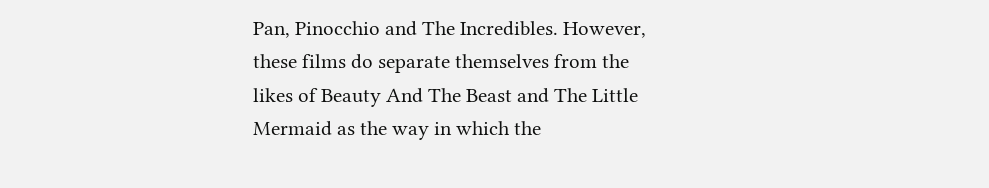Pan, Pinocchio and The Incredibles. However, these films do separate themselves from the likes of Beauty And The Beast and The Little Mermaid as the way in which the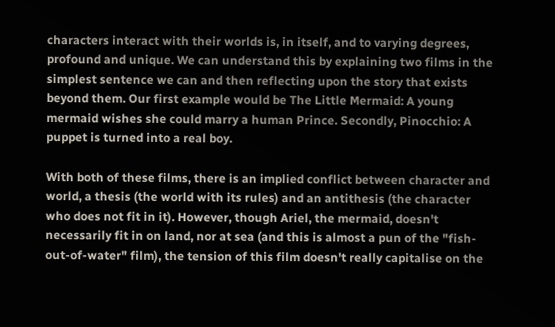characters interact with their worlds is, in itself, and to varying degrees, profound and unique. We can understand this by explaining two films in the simplest sentence we can and then reflecting upon the story that exists beyond them. Our first example would be The Little Mermaid: A young mermaid wishes she could marry a human Prince. Secondly, Pinocchio: A puppet is turned into a real boy.

With both of these films, there is an implied conflict between character and world, a thesis (the world with its rules) and an antithesis (the character who does not fit in it). However, though Ariel, the mermaid, doesn't necessarily fit in on land, nor at sea (and this is almost a pun of the "fish-out-of-water" film), the tension of this film doesn't really capitalise on the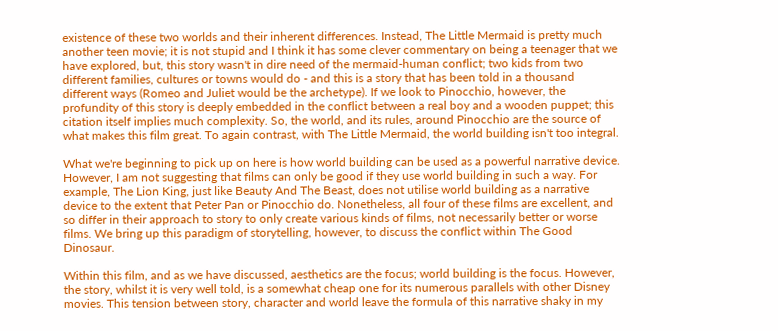existence of these two worlds and their inherent differences. Instead, The Little Mermaid is pretty much another teen movie; it is not stupid and I think it has some clever commentary on being a teenager that we have explored, but, this story wasn't in dire need of the mermaid-human conflict; two kids from two different families, cultures or towns would do - and this is a story that has been told in a thousand different ways (Romeo and Juliet would be the archetype). If we look to Pinocchio, however, the profundity of this story is deeply embedded in the conflict between a real boy and a wooden puppet; this citation itself implies much complexity. So, the world, and its rules, around Pinocchio are the source of what makes this film great. To again contrast, with The Little Mermaid, the world building isn't too integral.

What we're beginning to pick up on here is how world building can be used as a powerful narrative device. However, I am not suggesting that films can only be good if they use world building in such a way. For example, The Lion King, just like Beauty And The Beast, does not utilise world building as a narrative device to the extent that Peter Pan or Pinocchio do. Nonetheless, all four of these films are excellent, and so differ in their approach to story to only create various kinds of films, not necessarily better or worse films. We bring up this paradigm of storytelling, however, to discuss the conflict within The Good Dinosaur.

Within this film, and as we have discussed, aesthetics are the focus; world building is the focus. However, the story, whilst it is very well told, is a somewhat cheap one for its numerous parallels with other Disney movies. This tension between story, character and world leave the formula of this narrative shaky in my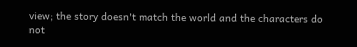view; the story doesn't match the world and the characters do not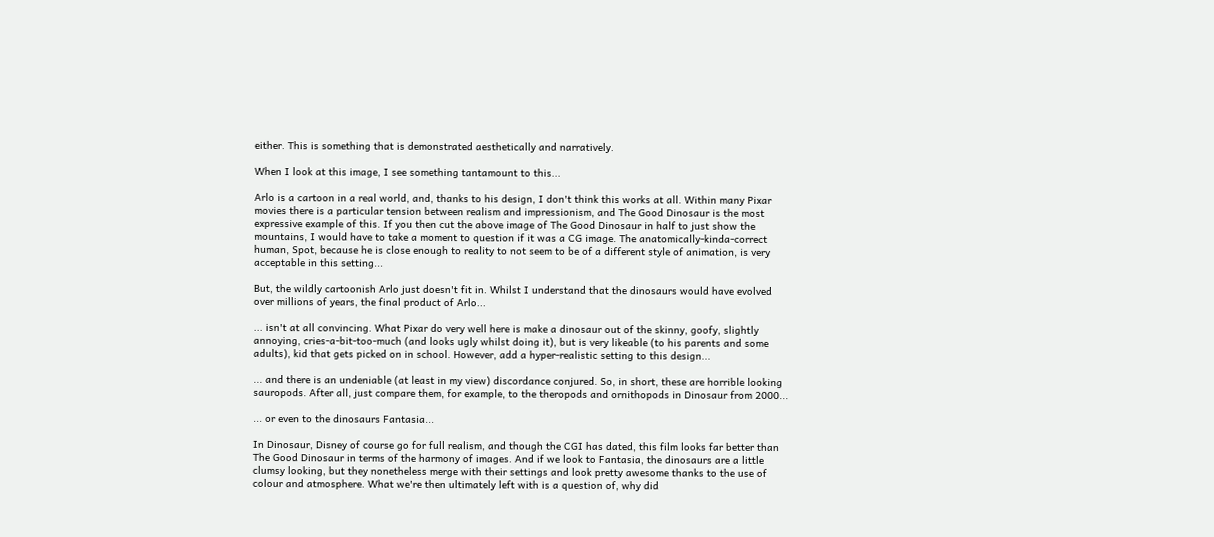either. This is something that is demonstrated aesthetically and narratively.

When I look at this image, I see something tantamount to this...

Arlo is a cartoon in a real world, and, thanks to his design, I don't think this works at all. Within many Pixar movies there is a particular tension between realism and impressionism, and The Good Dinosaur is the most expressive example of this. If you then cut the above image of The Good Dinosaur in half to just show the mountains, I would have to take a moment to question if it was a CG image. The anatomically-kinda-correct human, Spot, because he is close enough to reality to not seem to be of a different style of animation, is very acceptable in this setting...

But, the wildly cartoonish Arlo just doesn't fit in. Whilst I understand that the dinosaurs would have evolved over millions of years, the final product of Arlo...

... isn't at all convincing. What Pixar do very well here is make a dinosaur out of the skinny, goofy, slightly annoying, cries-a-bit-too-much (and looks ugly whilst doing it), but is very likeable (to his parents and some adults), kid that gets picked on in school. However, add a hyper-realistic setting to this design...

... and there is an undeniable (at least in my view) discordance conjured. So, in short, these are horrible looking sauropods. After all, just compare them, for example, to the theropods and ornithopods in Dinosaur from 2000...

... or even to the dinosaurs Fantasia...

In Dinosaur, Disney of course go for full realism, and though the CGI has dated, this film looks far better than The Good Dinosaur in terms of the harmony of images. And if we look to Fantasia, the dinosaurs are a little clumsy looking, but they nonetheless merge with their settings and look pretty awesome thanks to the use of colour and atmosphere. What we're then ultimately left with is a question of, why did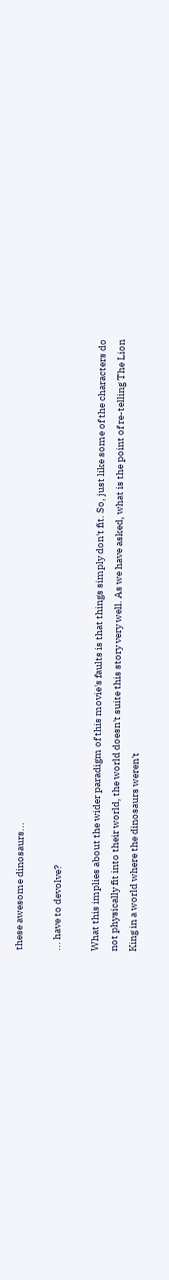these awesome dinosaurs...

... have to devolve?

What this implies about the wider paradigm of this movie's faults is that things simply don't fit. So, just like some of the characters do not physically fit into their world, the world doesn't suite this story very well. As we have asked, what is the point of re-telling The Lion King in a world where the dinosaurs weren't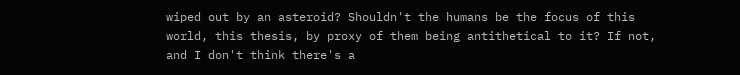wiped out by an asteroid? Shouldn't the humans be the focus of this world, this thesis, by proxy of them being antithetical to it? If not, and I don't think there's a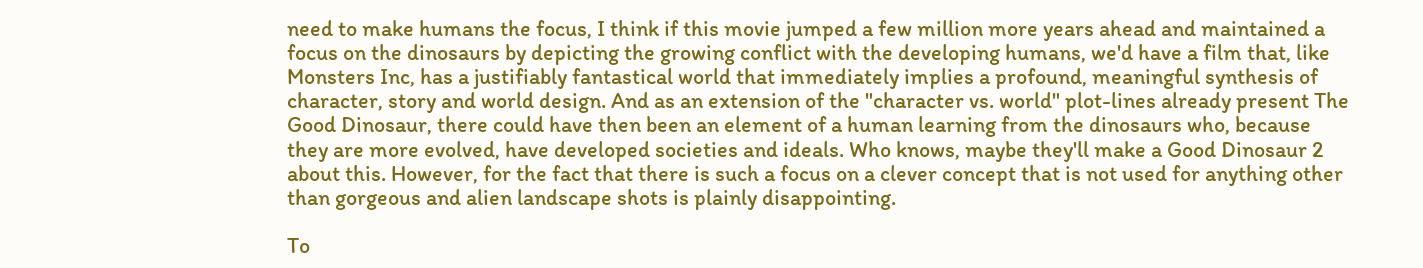need to make humans the focus, I think if this movie jumped a few million more years ahead and maintained a focus on the dinosaurs by depicting the growing conflict with the developing humans, we'd have a film that, like Monsters Inc, has a justifiably fantastical world that immediately implies a profound, meaningful synthesis of character, story and world design. And as an extension of the "character vs. world" plot-lines already present The Good Dinosaur, there could have then been an element of a human learning from the dinosaurs who, because they are more evolved, have developed societies and ideals. Who knows, maybe they'll make a Good Dinosaur 2 about this. However, for the fact that there is such a focus on a clever concept that is not used for anything other than gorgeous and alien landscape shots is plainly disappointing.

To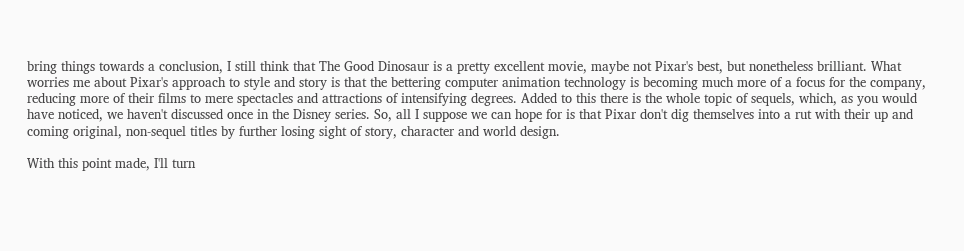bring things towards a conclusion, I still think that The Good Dinosaur is a pretty excellent movie, maybe not Pixar's best, but nonetheless brilliant. What worries me about Pixar's approach to style and story is that the bettering computer animation technology is becoming much more of a focus for the company, reducing more of their films to mere spectacles and attractions of intensifying degrees. Added to this there is the whole topic of sequels, which, as you would have noticed, we haven't discussed once in the Disney series. So, all I suppose we can hope for is that Pixar don't dig themselves into a rut with their up and coming original, non-sequel titles by further losing sight of story, character and world design.

With this point made, I'll turn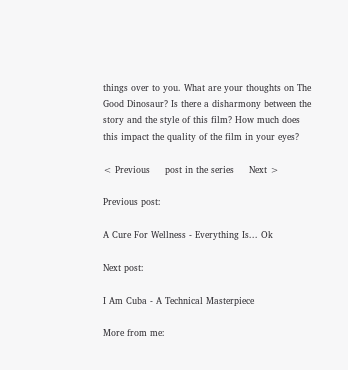things over to you. What are your thoughts on The Good Dinosaur? Is there a disharmony between the story and the style of this film? How much does this impact the quality of the film in your eyes?

< Previous     post in the series     Next >

Previous post:

A Cure For Wellness - Everything Is... Ok

Next post:

I Am Cuba - A Technical Masterpiece

More from me: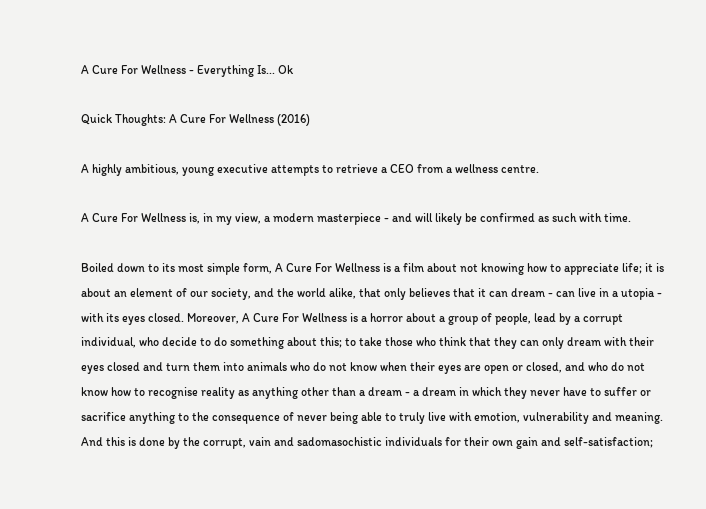A Cure For Wellness - Everything Is... Ok

Quick Thoughts: A Cure For Wellness (2016)

A highly ambitious, young executive attempts to retrieve a CEO from a wellness centre.

A Cure For Wellness is, in my view, a modern masterpiece - and will likely be confirmed as such with time.

Boiled down to its most simple form, A Cure For Wellness is a film about not knowing how to appreciate life; it is about an element of our society, and the world alike, that only believes that it can dream - can live in a utopia - with its eyes closed. Moreover, A Cure For Wellness is a horror about a group of people, lead by a corrupt individual, who decide to do something about this; to take those who think that they can only dream with their eyes closed and turn them into animals who do not know when their eyes are open or closed, and who do not know how to recognise reality as anything other than a dream - a dream in which they never have to suffer or sacrifice anything to the consequence of never being able to truly live with emotion, vulnerability and meaning. And this is done by the corrupt, vain and sadomasochistic individuals for their own gain and self-satisfaction;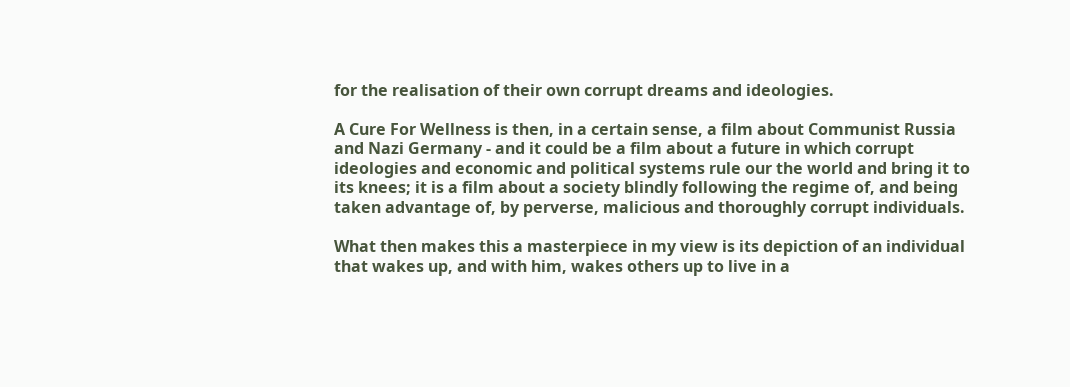for the realisation of their own corrupt dreams and ideologies.

A Cure For Wellness is then, in a certain sense, a film about Communist Russia and Nazi Germany - and it could be a film about a future in which corrupt ideologies and economic and political systems rule our the world and bring it to its knees; it is a film about a society blindly following the regime of, and being taken advantage of, by perverse, malicious and thoroughly corrupt individuals.

What then makes this a masterpiece in my view is its depiction of an individual that wakes up, and with him, wakes others up to live in a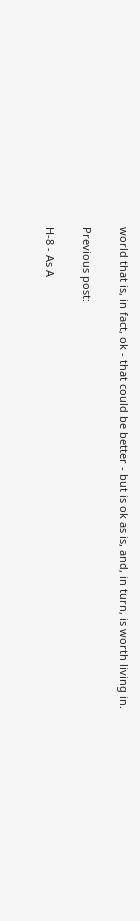world that is, in fact, ok - that could be better - but is ok as is, and, in turn, is worth living in.

Previous post:

H-8 - As A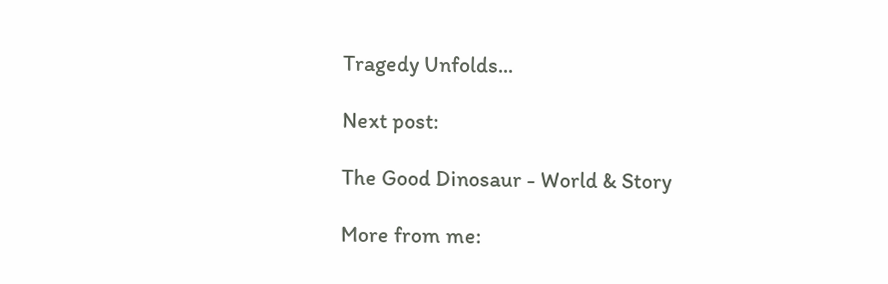Tragedy Unfolds...

Next post:

The Good Dinosaur - World & Story

More from me: